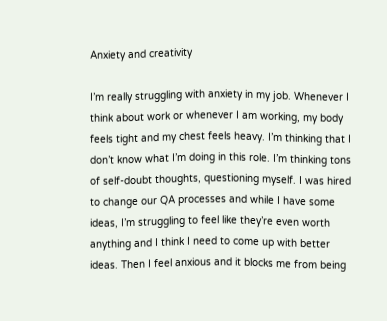Anxiety and creativity

I’m really struggling with anxiety in my job. Whenever I think about work or whenever I am working, my body feels tight and my chest feels heavy. I’m thinking that I don’t know what I’m doing in this role. I’m thinking tons of self-doubt thoughts, questioning myself. I was hired to change our QA processes and while I have some ideas, I’m struggling to feel like they’re even worth anything and I think I need to come up with better ideas. Then I feel anxious and it blocks me from being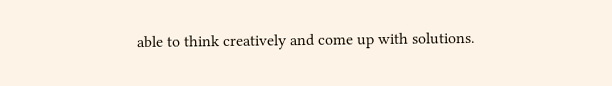able to think creatively and come up with solutions.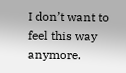I don’t want to feel this way anymore.